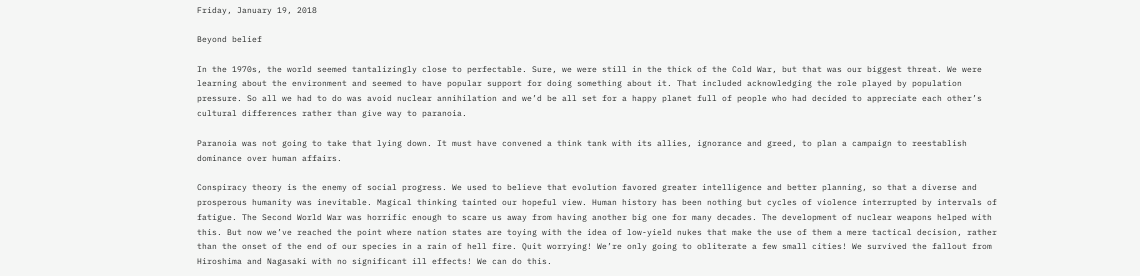Friday, January 19, 2018

Beyond belief

In the 1970s, the world seemed tantalizingly close to perfectable. Sure, we were still in the thick of the Cold War, but that was our biggest threat. We were learning about the environment and seemed to have popular support for doing something about it. That included acknowledging the role played by population pressure. So all we had to do was avoid nuclear annihilation and we’d be all set for a happy planet full of people who had decided to appreciate each other’s cultural differences rather than give way to paranoia.

Paranoia was not going to take that lying down. It must have convened a think tank with its allies, ignorance and greed, to plan a campaign to reestablish dominance over human affairs.

Conspiracy theory is the enemy of social progress. We used to believe that evolution favored greater intelligence and better planning, so that a diverse and prosperous humanity was inevitable. Magical thinking tainted our hopeful view. Human history has been nothing but cycles of violence interrupted by intervals of fatigue. The Second World War was horrific enough to scare us away from having another big one for many decades. The development of nuclear weapons helped with this. But now we’ve reached the point where nation states are toying with the idea of low-yield nukes that make the use of them a mere tactical decision, rather than the onset of the end of our species in a rain of hell fire. Quit worrying! We’re only going to obliterate a few small cities! We survived the fallout from Hiroshima and Nagasaki with no significant ill effects! We can do this.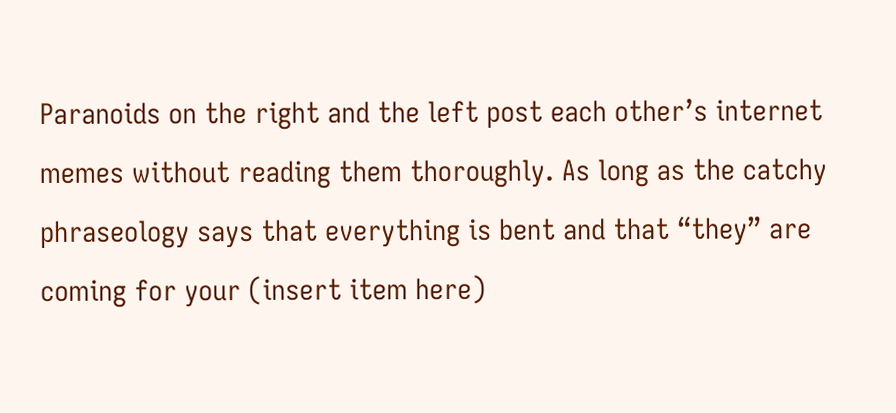Paranoids on the right and the left post each other’s internet memes without reading them thoroughly. As long as the catchy phraseology says that everything is bent and that “they” are coming for your (insert item here)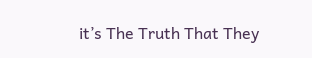it’s The Truth That They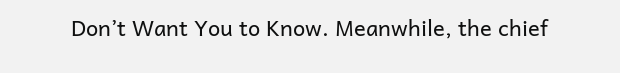Don’t Want You to Know. Meanwhile, the chief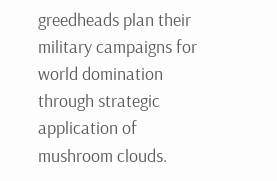greedheads plan their military campaigns for world domination through strategic application of mushroom clouds.